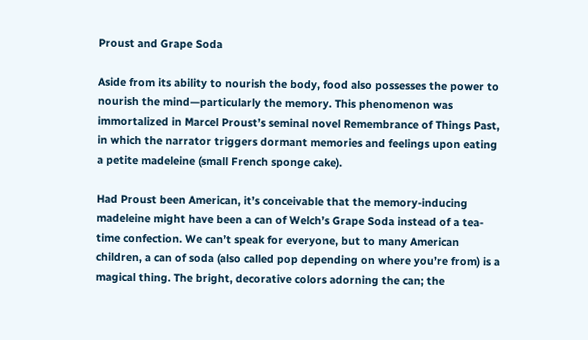Proust and Grape Soda

Aside from its ability to nourish the body, food also possesses the power to nourish the mind—particularly the memory. This phenomenon was immortalized in Marcel Proust’s seminal novel Remembrance of Things Past, in which the narrator triggers dormant memories and feelings upon eating a petite madeleine (small French sponge cake).

Had Proust been American, it’s conceivable that the memory-inducing madeleine might have been a can of Welch’s Grape Soda instead of a tea-time confection. We can’t speak for everyone, but to many American children, a can of soda (also called pop depending on where you’re from) is a magical thing. The bright, decorative colors adorning the can; the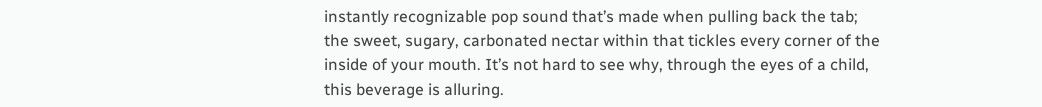instantly recognizable pop sound that’s made when pulling back the tab; the sweet, sugary, carbonated nectar within that tickles every corner of the inside of your mouth. It’s not hard to see why, through the eyes of a child, this beverage is alluring.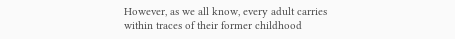However, as we all know, every adult carries within traces of their former childhood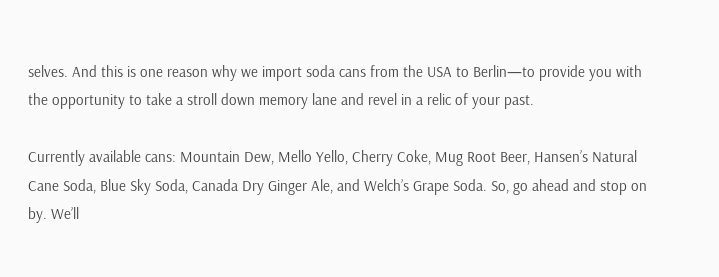selves. And this is one reason why we import soda cans from the USA to Berlin—to provide you with the opportunity to take a stroll down memory lane and revel in a relic of your past.

Currently available cans: Mountain Dew, Mello Yello, Cherry Coke, Mug Root Beer, Hansen’s Natural Cane Soda, Blue Sky Soda, Canada Dry Ginger Ale, and Welch’s Grape Soda. So, go ahead and stop on by. We’ll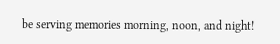be serving memories morning, noon, and night!